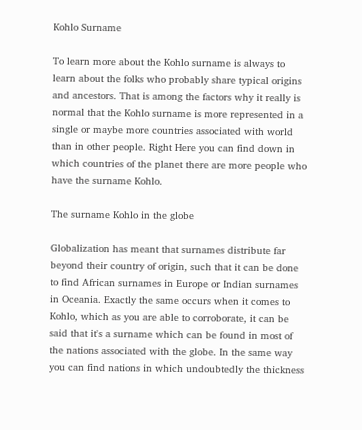Kohlo Surname

To learn more about the Kohlo surname is always to learn about the folks who probably share typical origins and ancestors. That is among the factors why it really is normal that the Kohlo surname is more represented in a single or maybe more countries associated with world than in other people. Right Here you can find down in which countries of the planet there are more people who have the surname Kohlo.

The surname Kohlo in the globe

Globalization has meant that surnames distribute far beyond their country of origin, such that it can be done to find African surnames in Europe or Indian surnames in Oceania. Exactly the same occurs when it comes to Kohlo, which as you are able to corroborate, it can be said that it's a surname which can be found in most of the nations associated with the globe. In the same way you can find nations in which undoubtedly the thickness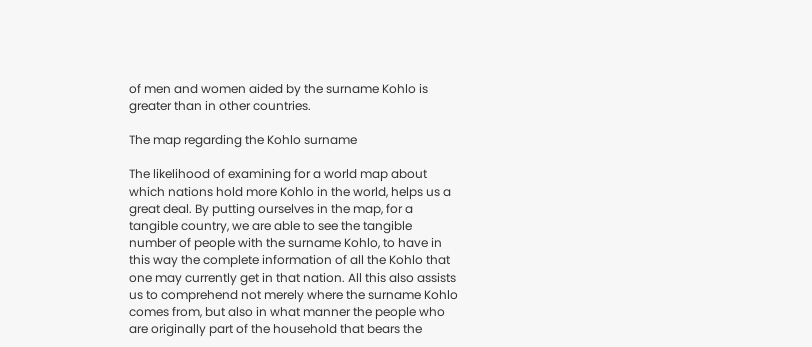of men and women aided by the surname Kohlo is greater than in other countries.

The map regarding the Kohlo surname

The likelihood of examining for a world map about which nations hold more Kohlo in the world, helps us a great deal. By putting ourselves in the map, for a tangible country, we are able to see the tangible number of people with the surname Kohlo, to have in this way the complete information of all the Kohlo that one may currently get in that nation. All this also assists us to comprehend not merely where the surname Kohlo comes from, but also in what manner the people who are originally part of the household that bears the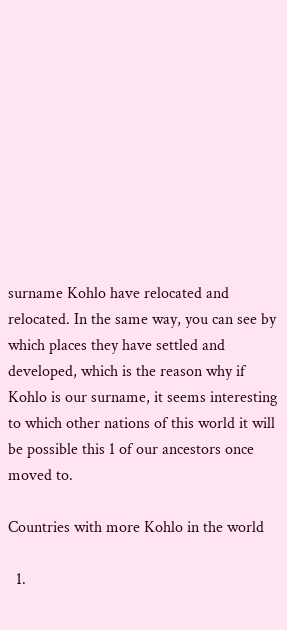surname Kohlo have relocated and relocated. In the same way, you can see by which places they have settled and developed, which is the reason why if Kohlo is our surname, it seems interesting to which other nations of this world it will be possible this 1 of our ancestors once moved to.

Countries with more Kohlo in the world

  1.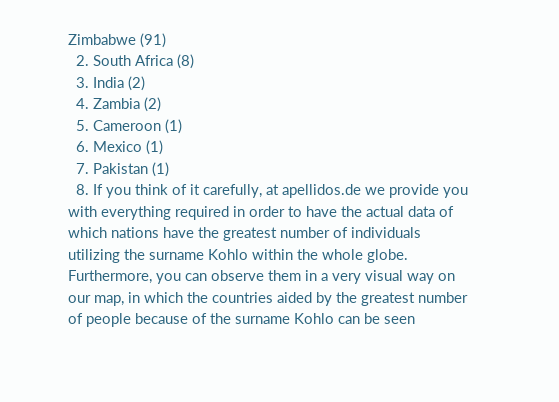Zimbabwe (91)
  2. South Africa (8)
  3. India (2)
  4. Zambia (2)
  5. Cameroon (1)
  6. Mexico (1)
  7. Pakistan (1)
  8. If you think of it carefully, at apellidos.de we provide you with everything required in order to have the actual data of which nations have the greatest number of individuals utilizing the surname Kohlo within the whole globe. Furthermore, you can observe them in a very visual way on our map, in which the countries aided by the greatest number of people because of the surname Kohlo can be seen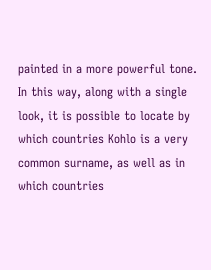painted in a more powerful tone. In this way, along with a single look, it is possible to locate by which countries Kohlo is a very common surname, as well as in which countries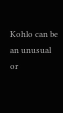Kohlo can be an unusual or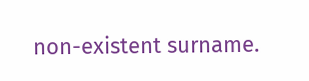non-existent surname.